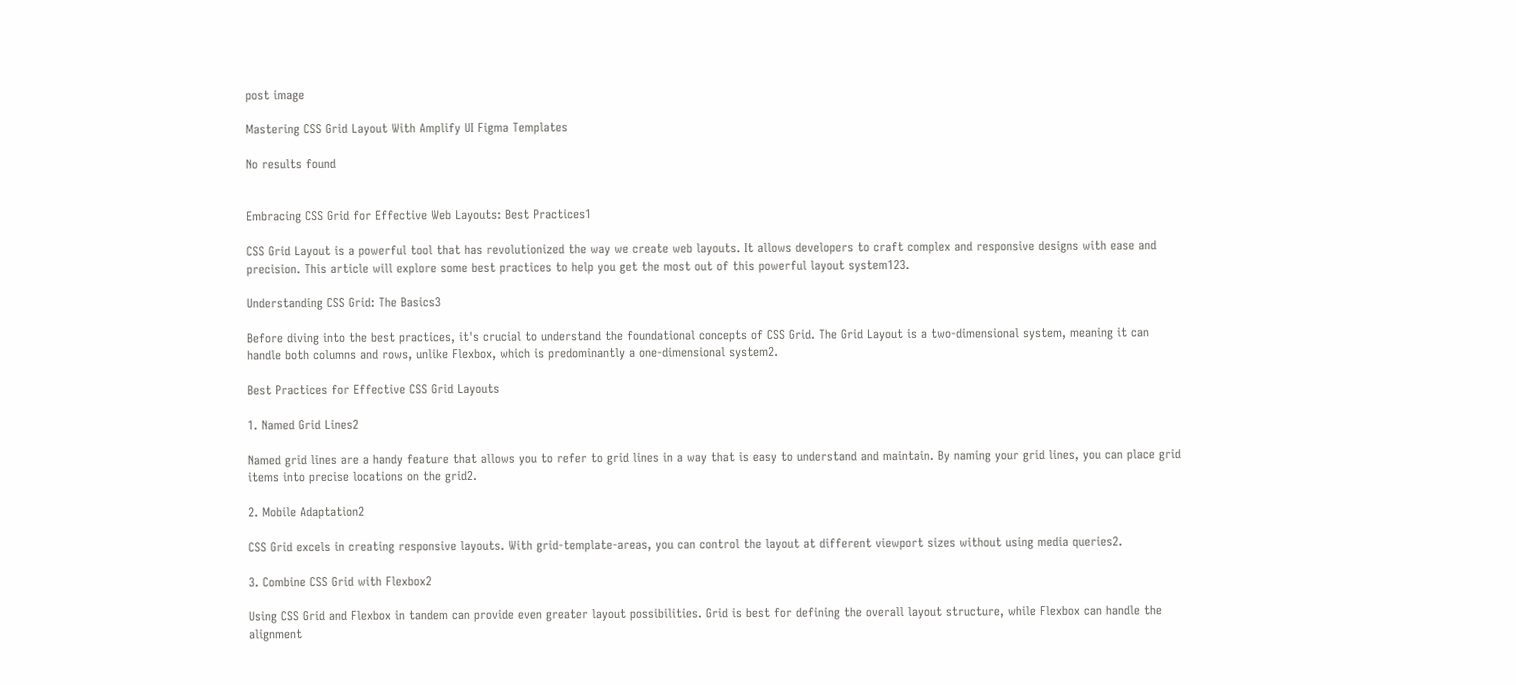post image

Mastering CSS Grid Layout With Amplify UI Figma Templates

No results found


Embracing CSS Grid for Effective Web Layouts: Best Practices1

CSS Grid Layout is a powerful tool that has revolutionized the way we create web layouts. It allows developers to craft complex and responsive designs with ease and precision. This article will explore some best practices to help you get the most out of this powerful layout system123.

Understanding CSS Grid: The Basics3

Before diving into the best practices, it's crucial to understand the foundational concepts of CSS Grid. The Grid Layout is a two-dimensional system, meaning it can handle both columns and rows, unlike Flexbox, which is predominantly a one-dimensional system2.

Best Practices for Effective CSS Grid Layouts

1. Named Grid Lines2

Named grid lines are a handy feature that allows you to refer to grid lines in a way that is easy to understand and maintain. By naming your grid lines, you can place grid items into precise locations on the grid2.

2. Mobile Adaptation2

CSS Grid excels in creating responsive layouts. With grid-template-areas, you can control the layout at different viewport sizes without using media queries2.

3. Combine CSS Grid with Flexbox2

Using CSS Grid and Flexbox in tandem can provide even greater layout possibilities. Grid is best for defining the overall layout structure, while Flexbox can handle the alignment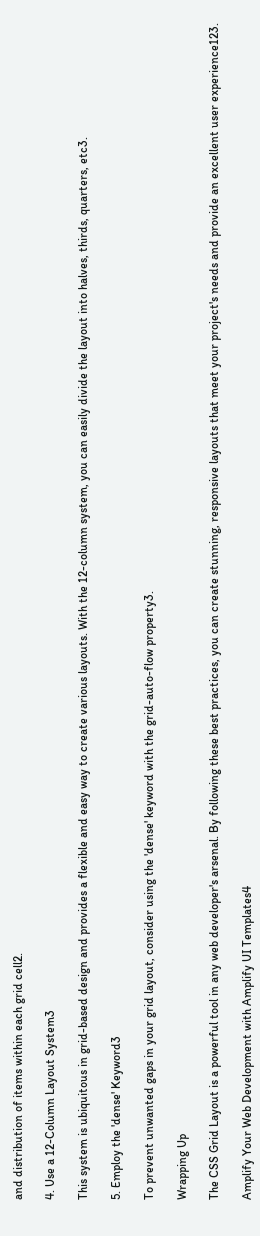and distribution of items within each grid cell2.

4. Use a 12-Column Layout System3

This system is ubiquitous in grid-based design and provides a flexible and easy way to create various layouts. With the 12-column system, you can easily divide the layout into halves, thirds, quarters, etc3.

5. Employ the 'dense' Keyword3

To prevent unwanted gaps in your grid layout, consider using the 'dense' keyword with the grid-auto-flow property3.

Wrapping Up

The CSS Grid Layout is a powerful tool in any web developer's arsenal. By following these best practices, you can create stunning, responsive layouts that meet your project's needs and provide an excellent user experience123.

Amplify Your Web Development with Amplify UI Templates4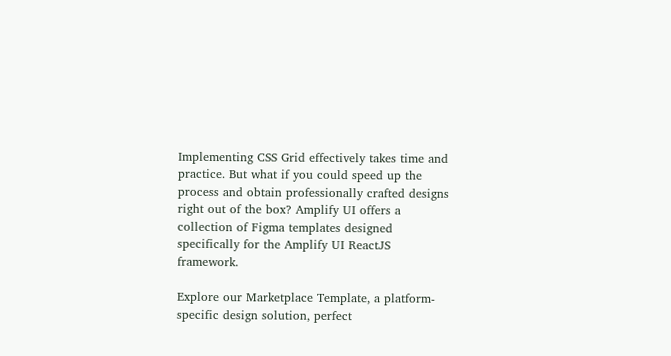Implementing CSS Grid effectively takes time and practice. But what if you could speed up the process and obtain professionally crafted designs right out of the box? Amplify UI offers a collection of Figma templates designed specifically for the Amplify UI ReactJS framework.

Explore our Marketplace Template, a platform-specific design solution, perfect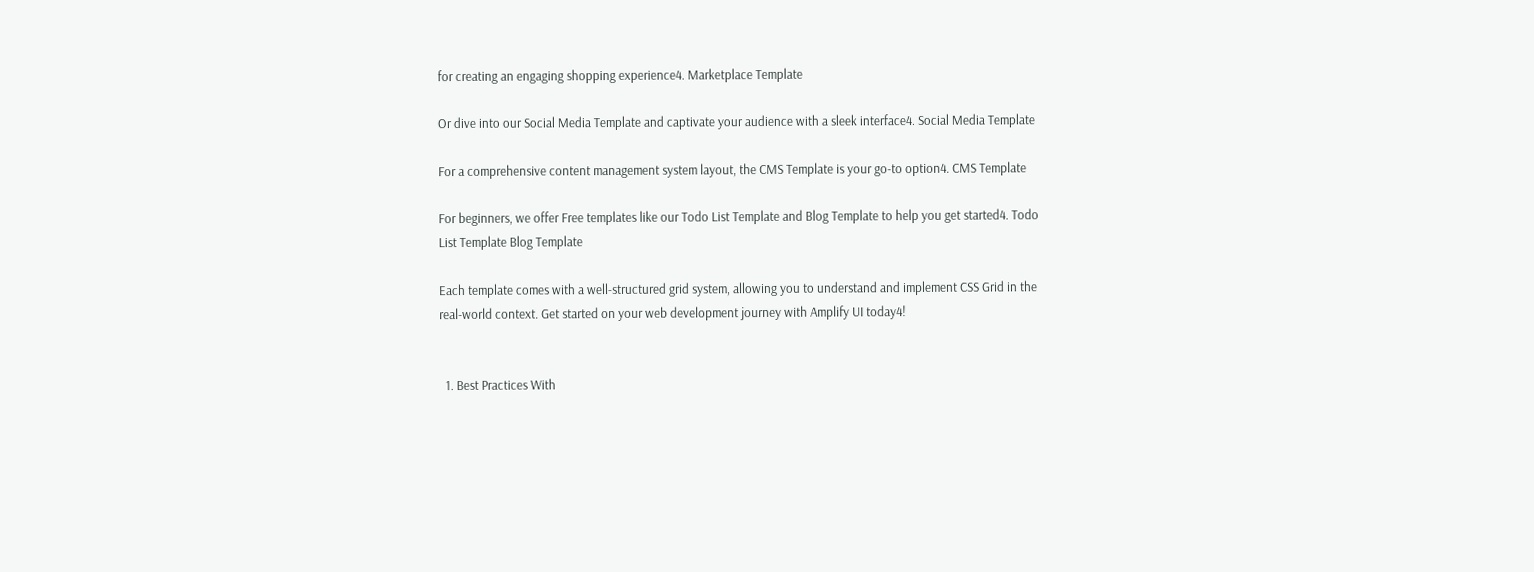for creating an engaging shopping experience4. Marketplace Template

Or dive into our Social Media Template and captivate your audience with a sleek interface4. Social Media Template

For a comprehensive content management system layout, the CMS Template is your go-to option4. CMS Template

For beginners, we offer Free templates like our Todo List Template and Blog Template to help you get started4. Todo List Template Blog Template

Each template comes with a well-structured grid system, allowing you to understand and implement CSS Grid in the real-world context. Get started on your web development journey with Amplify UI today4!


  1. Best Practices With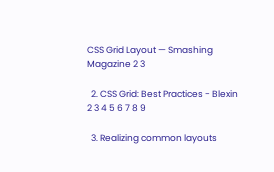CSS Grid Layout — Smashing Magazine 2 3

  2. CSS Grid: Best Practices - Blexin 2 3 4 5 6 7 8 9

  3. Realizing common layouts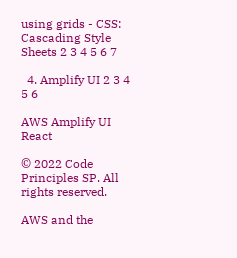using grids - CSS: Cascading Style Sheets 2 3 4 5 6 7

  4. Amplify UI 2 3 4 5 6

AWS Amplify UI React

© 2022 Code Principles SP. All rights reserved.

AWS and the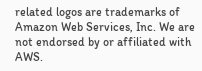related logos are trademarks of Amazon Web Services, Inc. We are not endorsed by or affiliated with AWS.